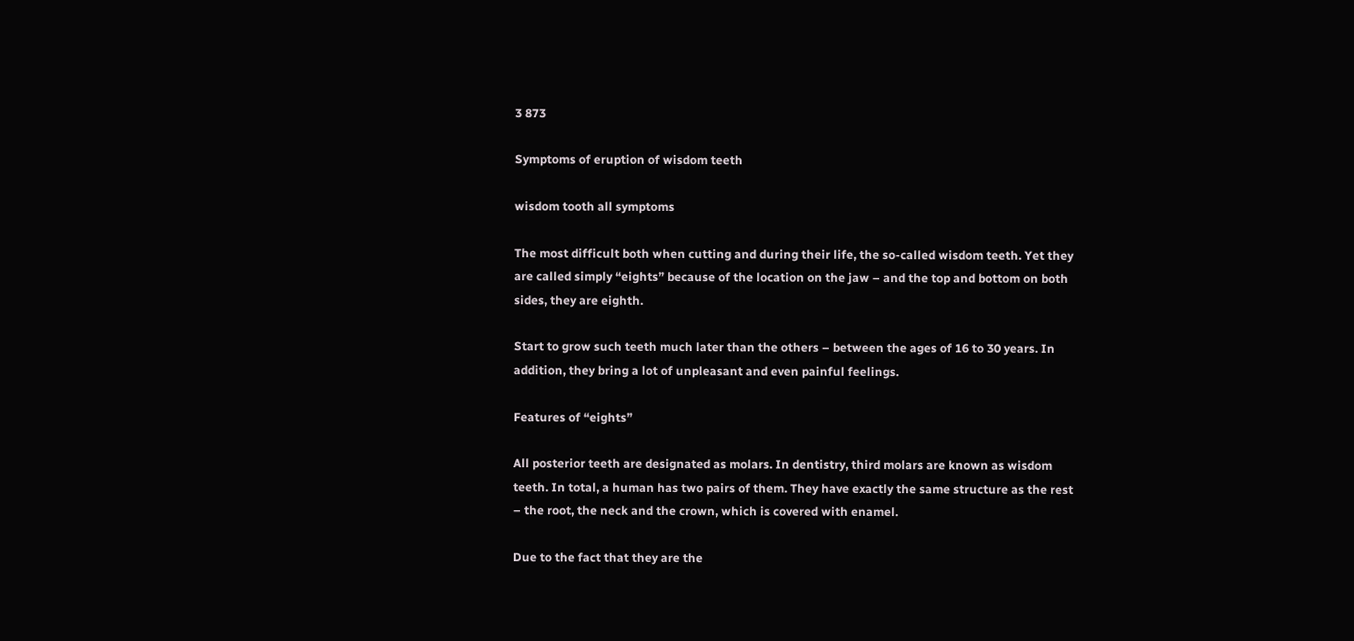3 873

Symptoms of eruption of wisdom teeth

wisdom tooth all symptoms

The most difficult both when cutting and during their life, the so-called wisdom teeth. Yet they are called simply “eights” because of the location on the jaw – and the top and bottom on both sides, they are eighth.

Start to grow such teeth much later than the others – between the ages of 16 to 30 years. In addition, they bring a lot of unpleasant and even painful feelings.

Features of “eights”

All posterior teeth are designated as molars. In dentistry, third molars are known as wisdom teeth. In total, a human has two pairs of them. They have exactly the same structure as the rest – the root, the neck and the crown, which is covered with enamel.

Due to the fact that they are the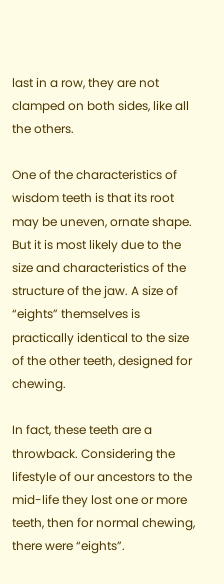last in a row, they are not clamped on both sides, like all the others.

One of the characteristics of wisdom teeth is that its root may be uneven, ornate shape. But it is most likely due to the size and characteristics of the structure of the jaw. A size of “eights” themselves is practically identical to the size of the other teeth, designed for chewing.

In fact, these teeth are a throwback. Considering the lifestyle of our ancestors to the mid-life they lost one or more teeth, then for normal chewing, there were “eights”.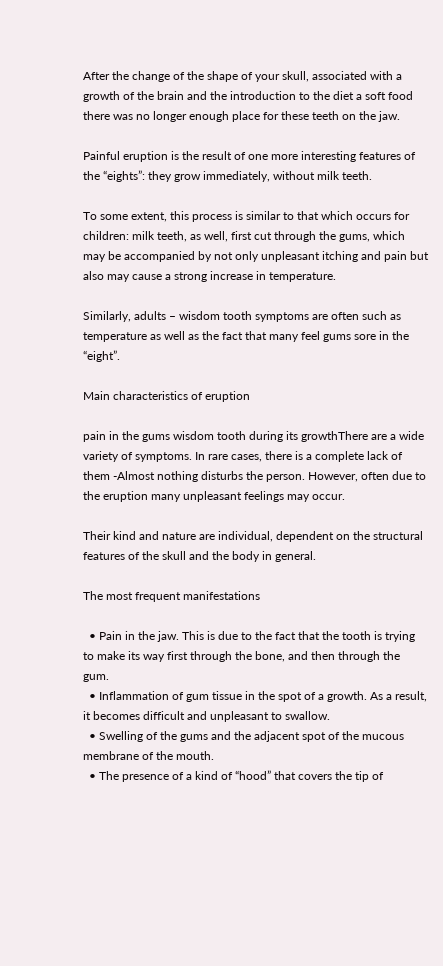After the change of the shape of your skull, associated with a growth of the brain and the introduction to the diet a soft food there was no longer enough place for these teeth on the jaw.

Painful eruption is the result of one more interesting features of the “eights”: they grow immediately, without milk teeth.

To some extent, this process is similar to that which occurs for children: milk teeth, as well, first cut through the gums, which may be accompanied by not only unpleasant itching and pain but also may cause a strong increase in temperature.

Similarly, adults – wisdom tooth symptoms are often such as temperature as well as the fact that many feel gums sore in the “eight”.

Main characteristics of eruption

pain in the gums wisdom tooth during its growthThere are a wide variety of symptoms. In rare cases, there is a complete lack of them -Almost nothing disturbs the person. However, often due to the eruption many unpleasant feelings may occur.

Their kind and nature are individual, dependent on the structural features of the skull and the body in general.

The most frequent manifestations

  • Pain in the jaw. This is due to the fact that the tooth is trying to make its way first through the bone, and then through the gum.
  • Inflammation of gum tissue in the spot of a growth. As a result, it becomes difficult and unpleasant to swallow.
  • Swelling of the gums and the adjacent spot of the mucous membrane of the mouth.
  • The presence of a kind of “hood” that covers the tip of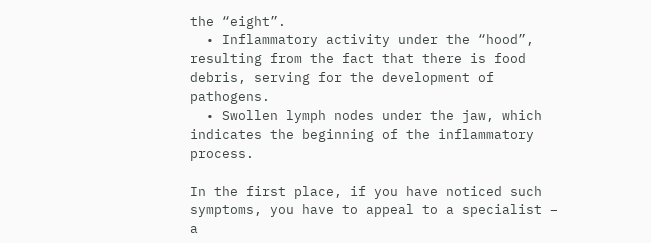the “eight”.
  • Inflammatory activity under the “hood”, resulting from the fact that there is food debris, serving for the development of pathogens.
  • Swollen lymph nodes under the jaw, which indicates the beginning of the inflammatory process.

In the first place, if you have noticed such symptoms, you have to appeal to a specialist – a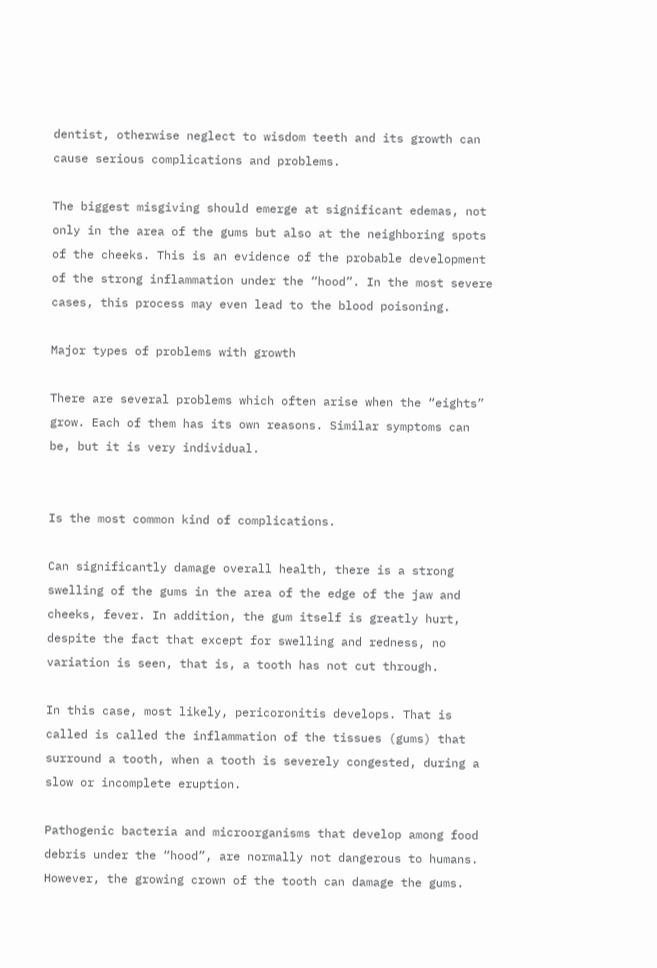dentist, otherwise neglect to wisdom teeth and its growth can cause serious complications and problems.

The biggest misgiving should emerge at significant edemas, not only in the area of the gums but also at the neighboring spots of the cheeks. This is an evidence of the probable development of the strong inflammation under the “hood”. In the most severe cases, this process may even lead to the blood poisoning.

Major types of problems with growth

There are several problems which often arise when the “eights” grow. Each of them has its own reasons. Similar symptoms can be, but it is very individual.


Is the most common kind of complications.

Can significantly damage overall health, there is a strong swelling of the gums in the area of the edge of the jaw and cheeks, fever. In addition, the gum itself is greatly hurt, despite the fact that except for swelling and redness, no variation is seen, that is, a tooth has not cut through.

In this case, most likely, pericoronitis develops. That is called is called the inflammation of the tissues (gums) that surround a tooth, when a tooth is severely congested, during a slow or incomplete eruption.

Pathogenic bacteria and microorganisms that develop among food debris under the “hood”, are normally not dangerous to humans. However, the growing crown of the tooth can damage the gums.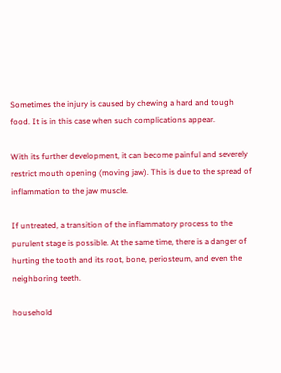Sometimes the injury is caused by chewing a hard and tough food. It is in this case when such complications appear.

With its further development, it can become painful and severely restrict mouth opening (moving jaw). This is due to the spread of inflammation to the jaw muscle.

If untreated, a transition of the inflammatory process to the purulent stage is possible. At the same time, there is a danger of hurting the tooth and its root, bone, periosteum, and even the neighboring teeth.

household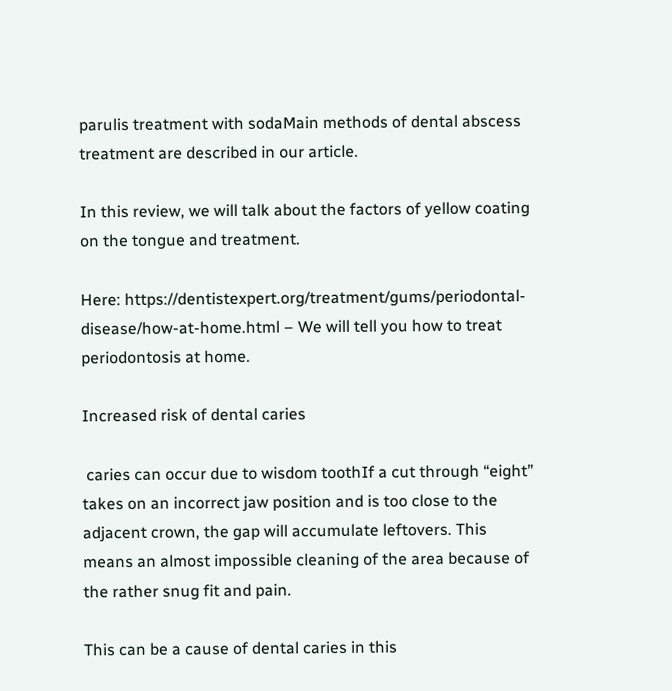parulis treatment with sodaMain methods of dental abscess treatment are described in our article.

In this review, we will talk about the factors of yellow coating on the tongue and treatment.

Here: https://dentistexpert.org/treatment/gums/periodontal-disease/how-at-home.html – We will tell you how to treat periodontosis at home.

Increased risk of dental caries

 caries can occur due to wisdom toothIf a cut through “eight” takes on an incorrect jaw position and is too close to the adjacent crown, the gap will accumulate leftovers. This means an almost impossible cleaning of the area because of the rather snug fit and pain.

This can be a cause of dental caries in this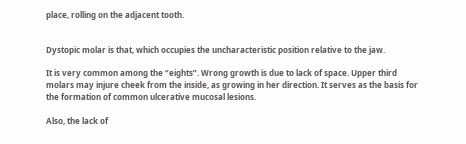place, rolling on the adjacent tooth.


Dystopic molar is that, which occupies the uncharacteristic position relative to the jaw.

It is very common among the “eights”. Wrong growth is due to lack of space. Upper third molars may injure cheek from the inside, as growing in her direction. It serves as the basis for the formation of common ulcerative mucosal lesions.

Also, the lack of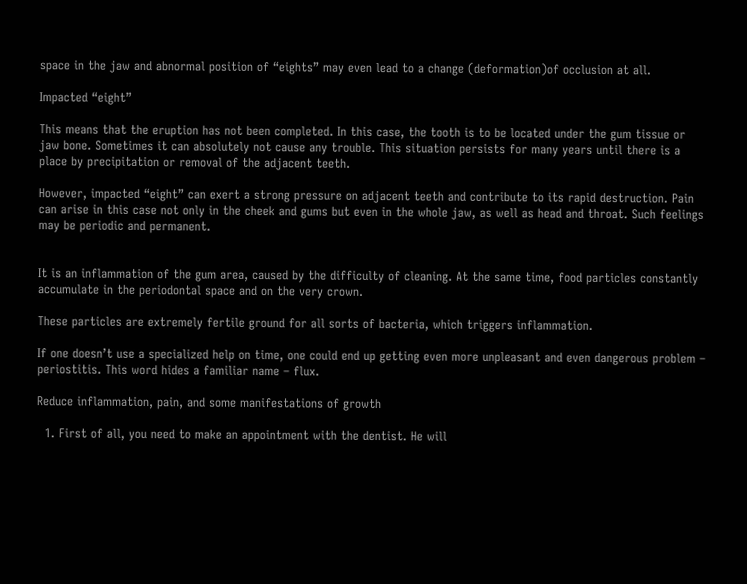space in the jaw and abnormal position of “eights” may even lead to a change (deformation)of occlusion at all.

Impacted “eight”

This means that the eruption has not been completed. In this case, the tooth is to be located under the gum tissue or jaw bone. Sometimes it can absolutely not cause any trouble. This situation persists for many years until there is a place by precipitation or removal of the adjacent teeth.

However, impacted “eight” can exert a strong pressure on adjacent teeth and contribute to its rapid destruction. Pain can arise in this case not only in the cheek and gums but even in the whole jaw, as well as head and throat. Such feelings may be periodic and permanent.


It is an inflammation of the gum area, caused by the difficulty of cleaning. At the same time, food particles constantly accumulate in the periodontal space and on the very crown.

These particles are extremely fertile ground for all sorts of bacteria, which triggers inflammation.

If one doesn’t use a specialized help on time, one could end up getting even more unpleasant and even dangerous problem – periostitis. This word hides a familiar name – flux.

Reduce inflammation, pain, and some manifestations of growth

  1. First of all, you need to make an appointment with the dentist. He will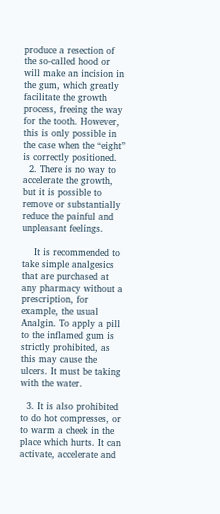produce a resection of the so-called hood or will make an incision in the gum, which greatly facilitate the growth process, freeing the way for the tooth. However, this is only possible in the case when the “eight” is correctly positioned.
  2. There is no way to accelerate the growth, but it is possible to remove or substantially reduce the painful and unpleasant feelings.

    It is recommended to take simple analgesics that are purchased at any pharmacy without a prescription, for example, the usual Analgin. To apply a pill to the inflamed gum is strictly prohibited, as this may cause the ulcers. It must be taking with the water.

  3. It is also prohibited to do hot compresses, or to warm a cheek in the place which hurts. It can activate, accelerate and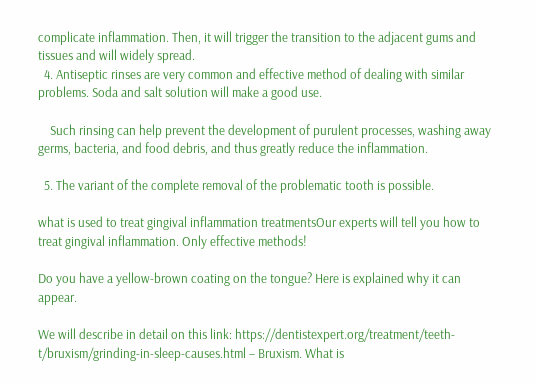complicate inflammation. Then, it will trigger the transition to the adjacent gums and tissues and will widely spread.
  4. Antiseptic rinses are very common and effective method of dealing with similar problems. Soda and salt solution will make a good use.

    Such rinsing can help prevent the development of purulent processes, washing away germs, bacteria, and food debris, and thus greatly reduce the inflammation.

  5. The variant of the complete removal of the problematic tooth is possible.

what is used to treat gingival inflammation treatmentsOur experts will tell you how to treat gingival inflammation. Only effective methods!

Do you have a yellow-brown coating on the tongue? Here is explained why it can appear.

We will describe in detail on this link: https://dentistexpert.org/treatment/teeth-t/bruxism/grinding-in-sleep-causes.html – Bruxism. What is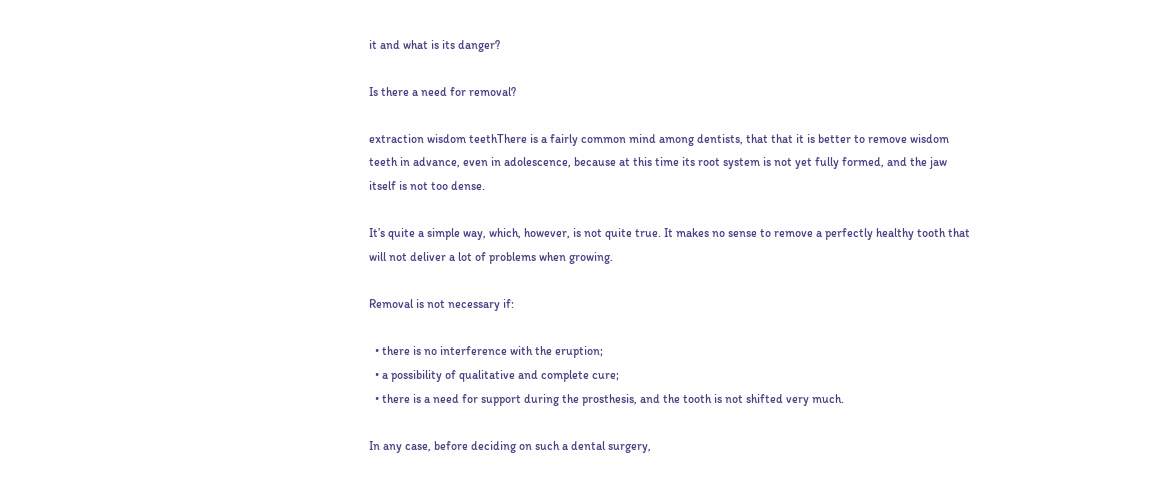it and what is its danger?

Is there a need for removal?

extraction wisdom teethThere is a fairly common mind among dentists, that that it is better to remove wisdom teeth in advance, even in adolescence, because at this time its root system is not yet fully formed, and the jaw itself is not too dense.

It’s quite a simple way, which, however, is not quite true. It makes no sense to remove a perfectly healthy tooth that will not deliver a lot of problems when growing.

Removal is not necessary if:

  • there is no interference with the eruption;
  • a possibility of qualitative and complete cure;
  • there is a need for support during the prosthesis, and the tooth is not shifted very much.

In any case, before deciding on such a dental surgery,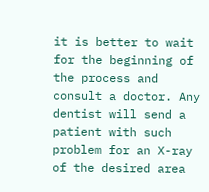it is better to wait for the beginning of the process and consult a doctor. Any dentist will send a patient with such problem for an X-ray of the desired area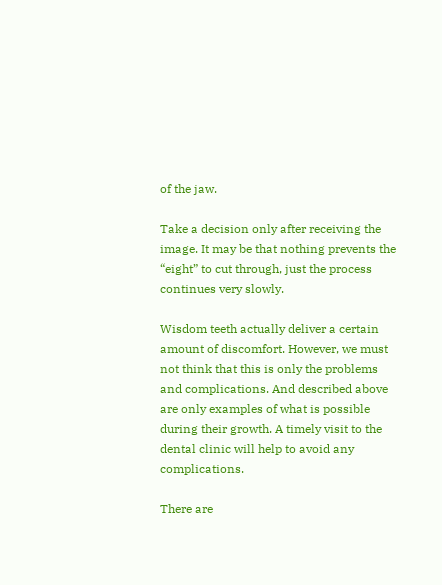of the jaw.

Take a decision only after receiving the image. It may be that nothing prevents the “eight” to cut through, just the process continues very slowly.

Wisdom teeth actually deliver a certain amount of discomfort. However, we must not think that this is only the problems and complications. And described above are only examples of what is possible during their growth. A timely visit to the dental clinic will help to avoid any complications.

There are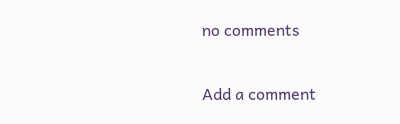no comments

Add a comment